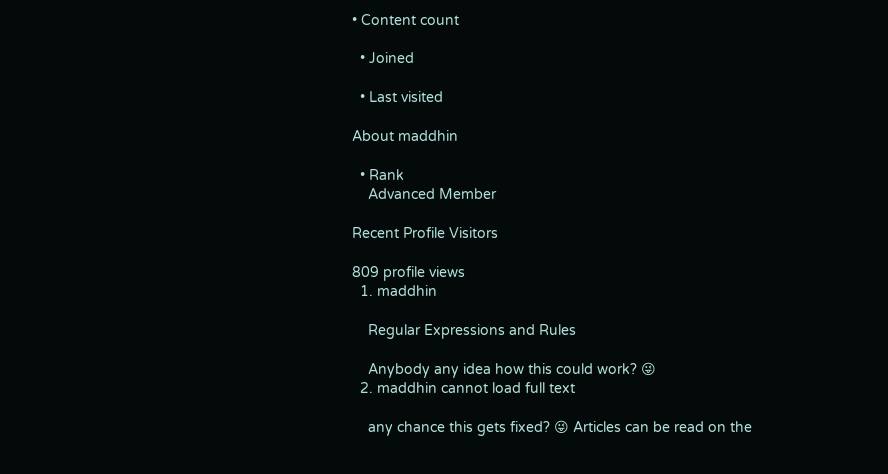• Content count

  • Joined

  • Last visited

About maddhin

  • Rank
    Advanced Member

Recent Profile Visitors

809 profile views
  1. maddhin

    Regular Expressions and Rules

    Anybody any idea how this could work? 😜
  2. maddhin cannot load full text

    any chance this gets fixed? 😜 Articles can be read on the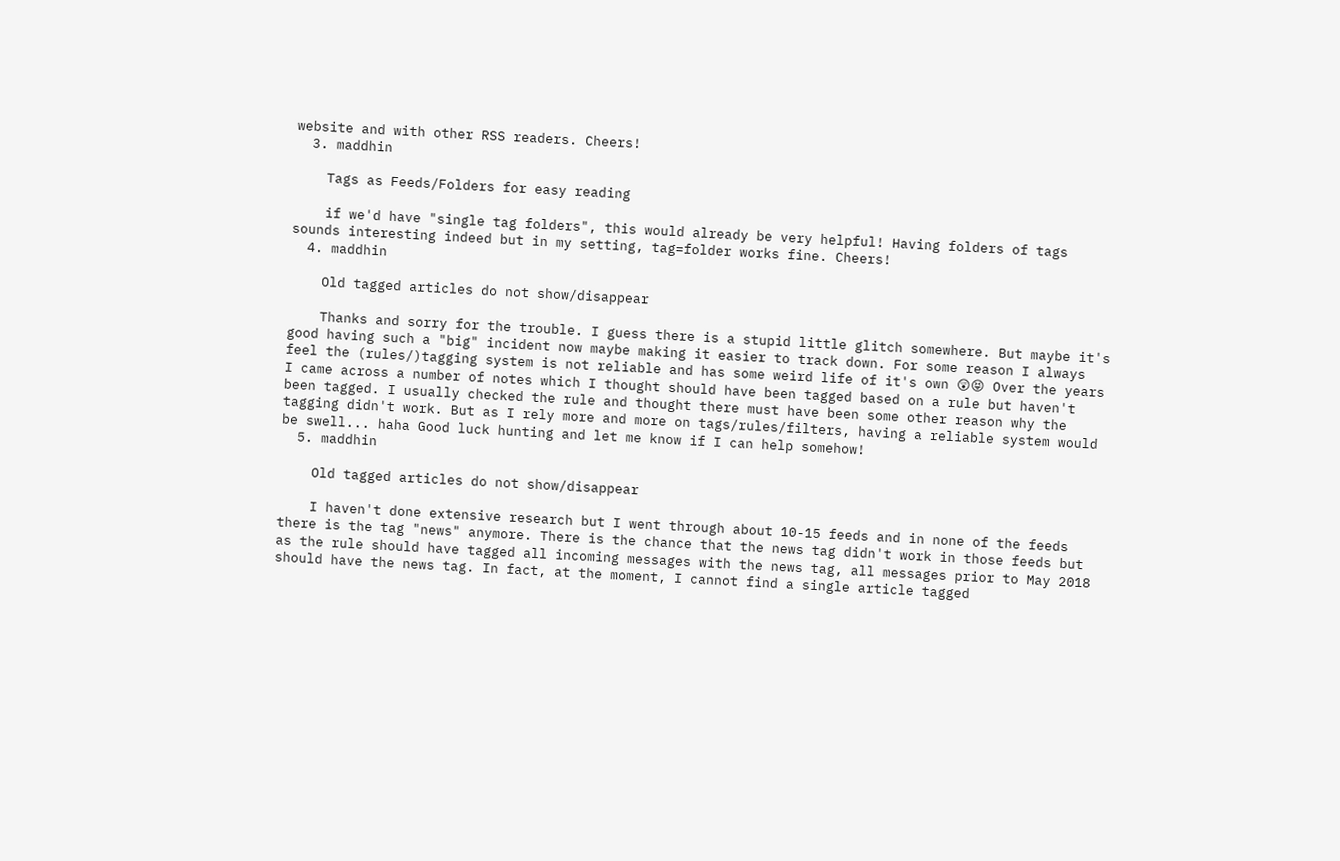website and with other RSS readers. Cheers!
  3. maddhin

    Tags as Feeds/Folders for easy reading

    if we'd have "single tag folders", this would already be very helpful! Having folders of tags sounds interesting indeed but in my setting, tag=folder works fine. Cheers!
  4. maddhin

    Old tagged articles do not show/disappear

    Thanks and sorry for the trouble. I guess there is a stupid little glitch somewhere. But maybe it's good having such a "big" incident now maybe making it easier to track down. For some reason I always feel the (rules/)tagging system is not reliable and has some weird life of it's own 😲😝 Over the years I came across a number of notes which I thought should have been tagged based on a rule but haven't been tagged. I usually checked the rule and thought there must have been some other reason why the tagging didn't work. But as I rely more and more on tags/rules/filters, having a reliable system would be swell... haha Good luck hunting and let me know if I can help somehow!
  5. maddhin

    Old tagged articles do not show/disappear

    I haven't done extensive research but I went through about 10-15 feeds and in none of the feeds there is the tag "news" anymore. There is the chance that the news tag didn't work in those feeds but as the rule should have tagged all incoming messages with the news tag, all messages prior to May 2018 should have the news tag. In fact, at the moment, I cannot find a single article tagged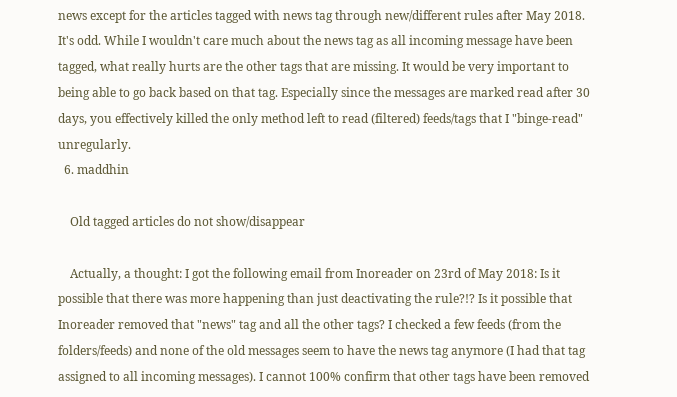news except for the articles tagged with news tag through new/different rules after May 2018. It's odd. While I wouldn't care much about the news tag as all incoming message have been tagged, what really hurts are the other tags that are missing. It would be very important to being able to go back based on that tag. Especially since the messages are marked read after 30 days, you effectively killed the only method left to read (filtered) feeds/tags that I "binge-read" unregularly.
  6. maddhin

    Old tagged articles do not show/disappear

    Actually, a thought: I got the following email from Inoreader on 23rd of May 2018: Is it possible that there was more happening than just deactivating the rule?!? Is it possible that Inoreader removed that "news" tag and all the other tags? I checked a few feeds (from the folders/feeds) and none of the old messages seem to have the news tag anymore (I had that tag assigned to all incoming messages). I cannot 100% confirm that other tags have been removed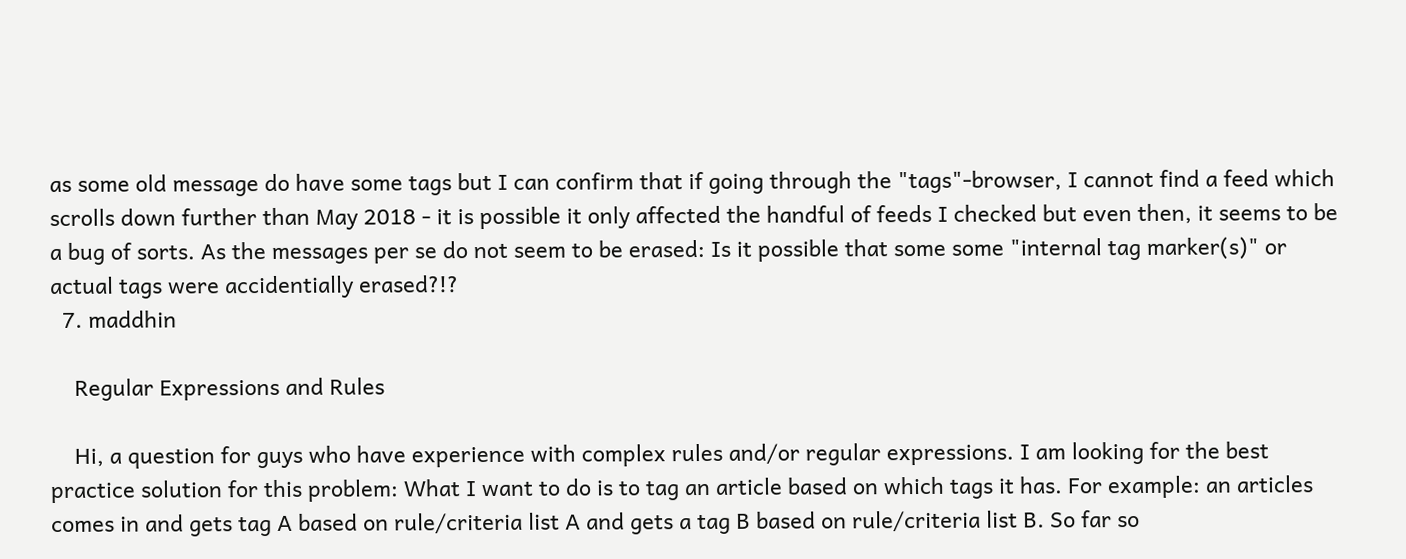as some old message do have some tags but I can confirm that if going through the "tags"-browser, I cannot find a feed which scrolls down further than May 2018 - it is possible it only affected the handful of feeds I checked but even then, it seems to be a bug of sorts. As the messages per se do not seem to be erased: Is it possible that some some "internal tag marker(s)" or actual tags were accidentially erased?!?
  7. maddhin

    Regular Expressions and Rules

    Hi, a question for guys who have experience with complex rules and/or regular expressions. I am looking for the best practice solution for this problem: What I want to do is to tag an article based on which tags it has. For example: an articles comes in and gets tag A based on rule/criteria list A and gets a tag B based on rule/criteria list B. So far so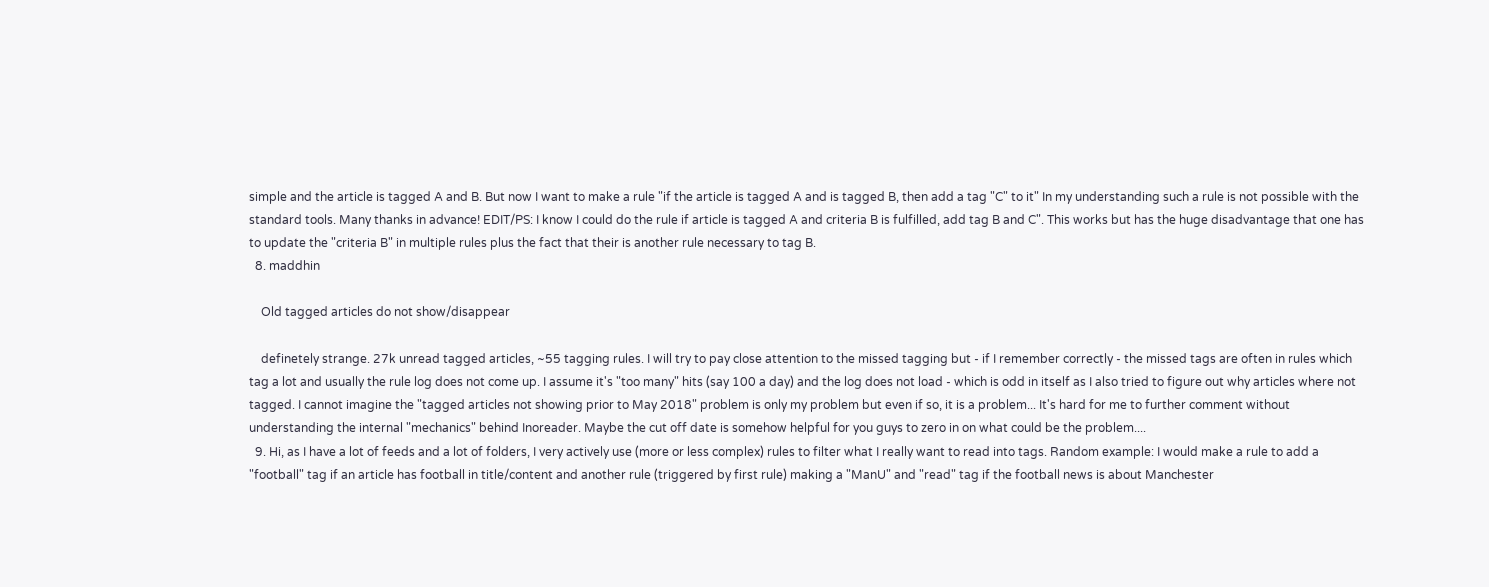simple and the article is tagged A and B. But now I want to make a rule "if the article is tagged A and is tagged B, then add a tag "C" to it" In my understanding such a rule is not possible with the standard tools. Many thanks in advance! EDIT/PS: I know I could do the rule if article is tagged A and criteria B is fulfilled, add tag B and C". This works but has the huge disadvantage that one has to update the "criteria B" in multiple rules plus the fact that their is another rule necessary to tag B.
  8. maddhin

    Old tagged articles do not show/disappear

    definetely strange. 27k unread tagged articles, ~55 tagging rules. I will try to pay close attention to the missed tagging but - if I remember correctly - the missed tags are often in rules which tag a lot and usually the rule log does not come up. I assume it's "too many" hits (say 100 a day) and the log does not load - which is odd in itself as I also tried to figure out why articles where not tagged. I cannot imagine the "tagged articles not showing prior to May 2018" problem is only my problem but even if so, it is a problem... It's hard for me to further comment without understanding the internal "mechanics" behind Inoreader. Maybe the cut off date is somehow helpful for you guys to zero in on what could be the problem....
  9. Hi, as I have a lot of feeds and a lot of folders, I very actively use (more or less complex) rules to filter what I really want to read into tags. Random example: I would make a rule to add a "football" tag if an article has football in title/content and another rule (triggered by first rule) making a "ManU" and "read" tag if the football news is about Manchester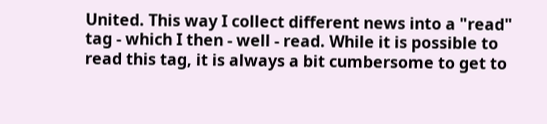United. This way I collect different news into a "read" tag - which I then - well - read. While it is possible to read this tag, it is always a bit cumbersome to get to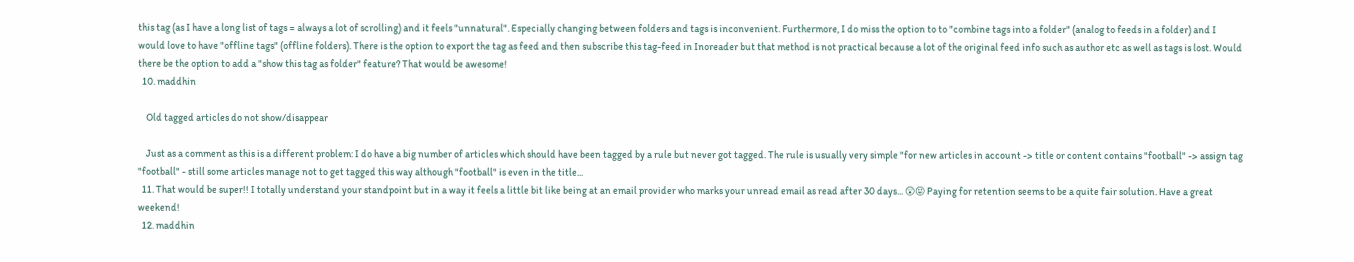this tag (as I have a long list of tags = always a lot of scrolling) and it feels "unnatural". Especially changing between folders and tags is inconvenient. Furthermore, I do miss the option to to "combine tags into a folder" (analog to feeds in a folder) and I would love to have "offline tags" (offline folders). There is the option to export the tag as feed and then subscribe this tag-feed in Inoreader but that method is not practical because a lot of the original feed info such as author etc as well as tags is lost. Would there be the option to add a "show this tag as folder" feature? That would be awesome!
  10. maddhin

    Old tagged articles do not show/disappear

    Just as a comment as this is a different problem: I do have a big number of articles which should have been tagged by a rule but never got tagged. The rule is usually very simple "for new articles in account -> title or content contains "football" -> assign tag "football" - still some articles manage not to get tagged this way although "football" is even in the title...
  11. That would be super!! I totally understand your standpoint but in a way it feels a little bit like being at an email provider who marks your unread email as read after 30 days... 😲😝 Paying for retention seems to be a quite fair solution. Have a great weekend!
  12. maddhin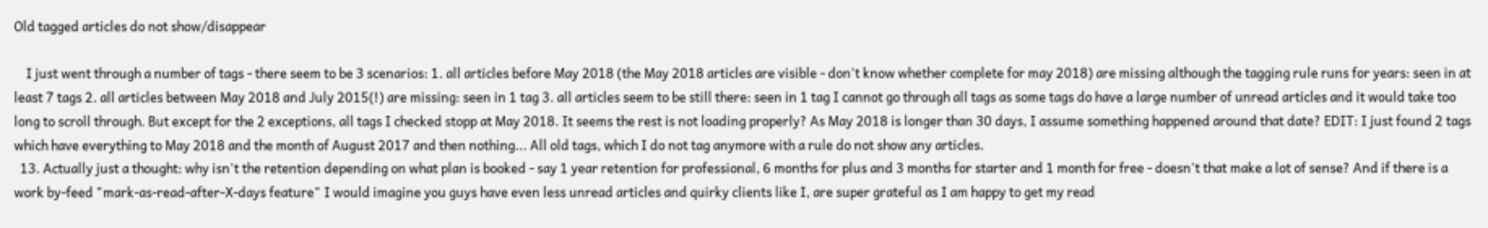Old tagged articles do not show/disappear

    I just went through a number of tags - there seem to be 3 scenarios: 1. all articles before May 2018 (the May 2018 articles are visible - don't know whether complete for may 2018) are missing although the tagging rule runs for years: seen in at least 7 tags 2. all articles between May 2018 and July 2015(!) are missing: seen in 1 tag 3. all articles seem to be still there: seen in 1 tag I cannot go through all tags as some tags do have a large number of unread articles and it would take too long to scroll through. But except for the 2 exceptions, all tags I checked stopp at May 2018. It seems the rest is not loading properly? As May 2018 is longer than 30 days, I assume something happened around that date? EDIT: I just found 2 tags which have everything to May 2018 and the month of August 2017 and then nothing... All old tags, which I do not tag anymore with a rule do not show any articles.
  13. Actually just a thought: why isn't the retention depending on what plan is booked - say 1 year retention for professional, 6 months for plus and 3 months for starter and 1 month for free - doesn't that make a lot of sense? And if there is a work by-feed "mark-as-read-after-X-days feature" I would imagine you guys have even less unread articles and quirky clients like I, are super grateful as I am happy to get my read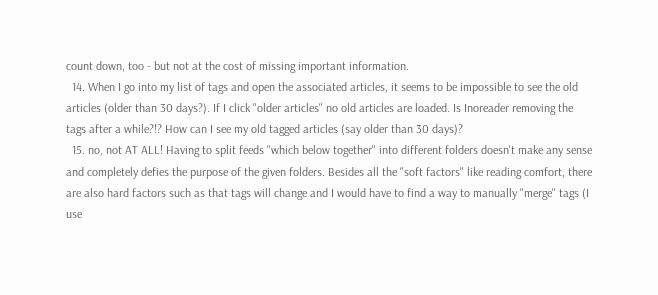count down, too - but not at the cost of missing important information.
  14. When I go into my list of tags and open the associated articles, it seems to be impossible to see the old articles (older than 30 days?). If I click "older articles" no old articles are loaded. Is Inoreader removing the tags after a while?!? How can I see my old tagged articles (say older than 30 days)?
  15. no, not AT ALL! Having to split feeds "which below together" into different folders doesn't make any sense and completely defies the purpose of the given folders. Besides all the "soft factors" like reading comfort, there are also hard factors such as that tags will change and I would have to find a way to manually "merge" tags (I use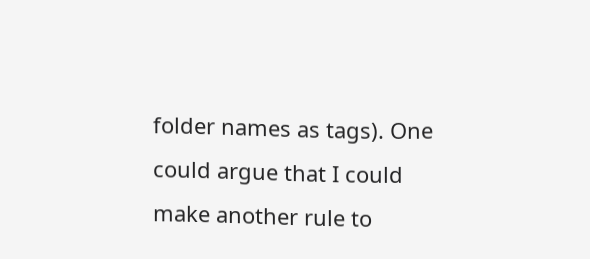folder names as tags). One could argue that I could make another rule to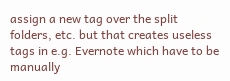assign a new tag over the split folders, etc. but that creates useless tags in e.g. Evernote which have to be manually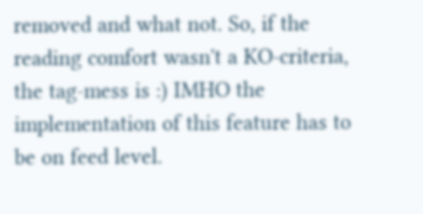removed and what not. So, if the reading comfort wasn't a KO-criteria, the tag-mess is :) IMHO the implementation of this feature has to be on feed level.